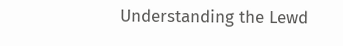Understanding the Lewd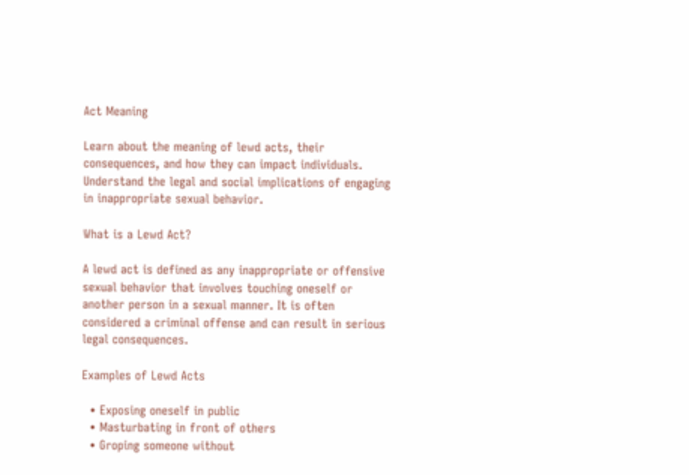Act Meaning

Learn about the meaning of lewd acts, their consequences, and how they can impact individuals. Understand the legal and social implications of engaging in inappropriate sexual behavior.

What is a Lewd Act?

A lewd act is defined as any inappropriate or offensive sexual behavior that involves touching oneself or another person in a sexual manner. It is often considered a criminal offense and can result in serious legal consequences.

Examples of Lewd Acts

  • Exposing oneself in public
  • Masturbating in front of others
  • Groping someone without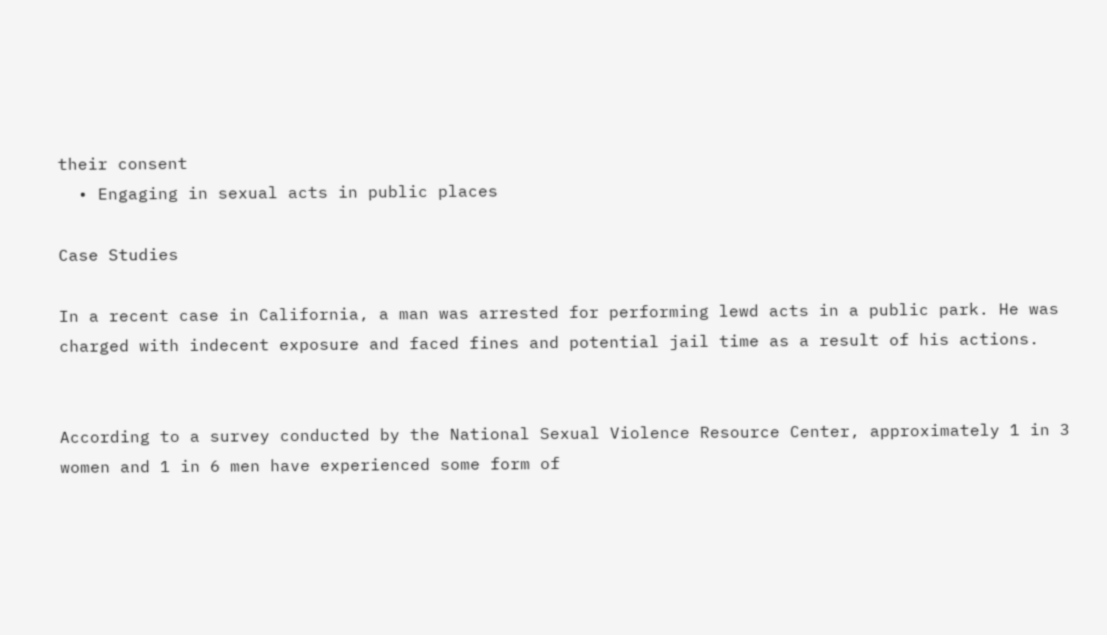their consent
  • Engaging in sexual acts in public places

Case Studies

In a recent case in California, a man was arrested for performing lewd acts in a public park. He was charged with indecent exposure and faced fines and potential jail time as a result of his actions.


According to a survey conducted by the National Sexual Violence Resource Center, approximately 1 in 3 women and 1 in 6 men have experienced some form of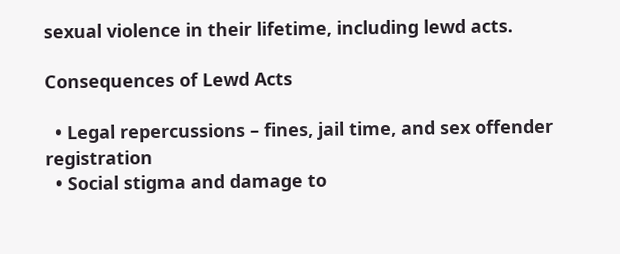sexual violence in their lifetime, including lewd acts.

Consequences of Lewd Acts

  • Legal repercussions – fines, jail time, and sex offender registration
  • Social stigma and damage to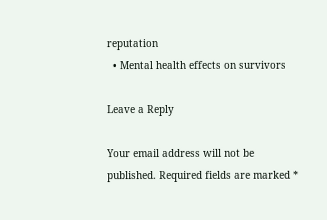reputation
  • Mental health effects on survivors

Leave a Reply

Your email address will not be published. Required fields are marked *